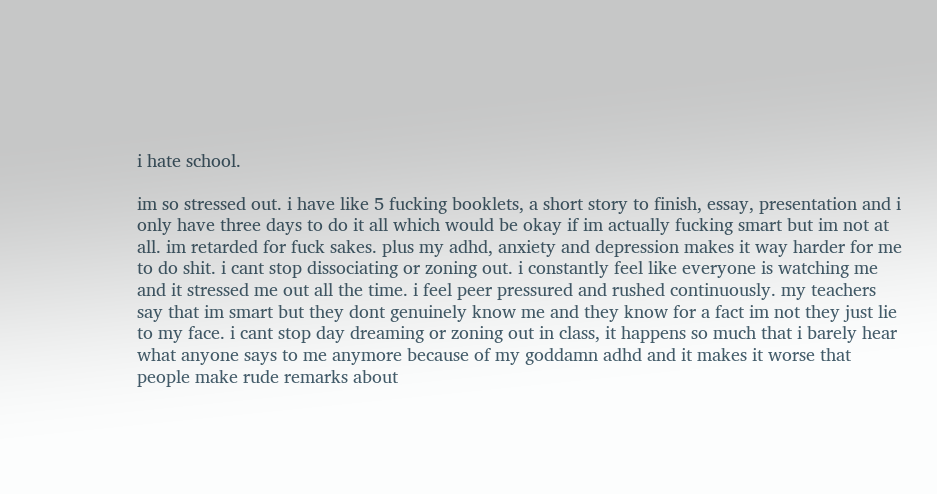i hate school.

im so stressed out. i have like 5 fucking booklets, a short story to finish, essay, presentation and i only have three days to do it all which would be okay if im actually fucking smart but im not at all. im retarded for fuck sakes. plus my adhd, anxiety and depression makes it way harder for me to do shit. i cant stop dissociating or zoning out. i constantly feel like everyone is watching me and it stressed me out all the time. i feel peer pressured and rushed continuously. my teachers say that im smart but they dont genuinely know me and they know for a fact im not they just lie to my face. i cant stop day dreaming or zoning out in class, it happens so much that i barely hear what anyone says to me anymore because of my goddamn adhd and it makes it worse that people make rude remarks about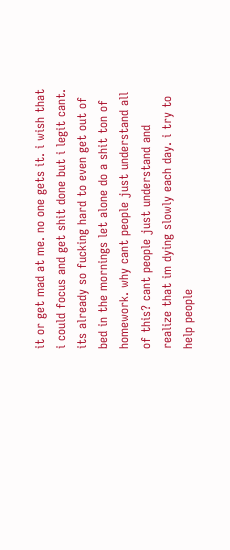it or get mad at me. no one gets it. i wish that i could focus and get shit done but i legit cant. its already so fucking hard to even get out of bed in the mornings let alone do a shit ton of homework. why cant people just understand all of this? cant people just understand and realize that im dying slowly each day. i try to help people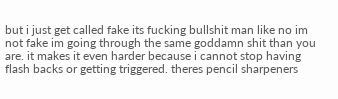but i just get called fake its fucking bullshit man like no im not fake im going through the same goddamn shit than you are. it makes it even harder because i cannot stop having flash backs or getting triggered. theres pencil sharpeners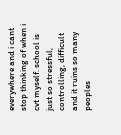everywhere and i cant stop thinking of when i cvt myself. school is just so stressful, controlling, difficult and it ruins so many peoples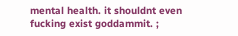mental health. it shouldnt even fucking exist goddammit. ;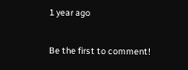1 year ago

Be the first to comment!